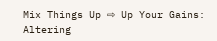Mix Things Up ⇨ Up Your Gains: Altering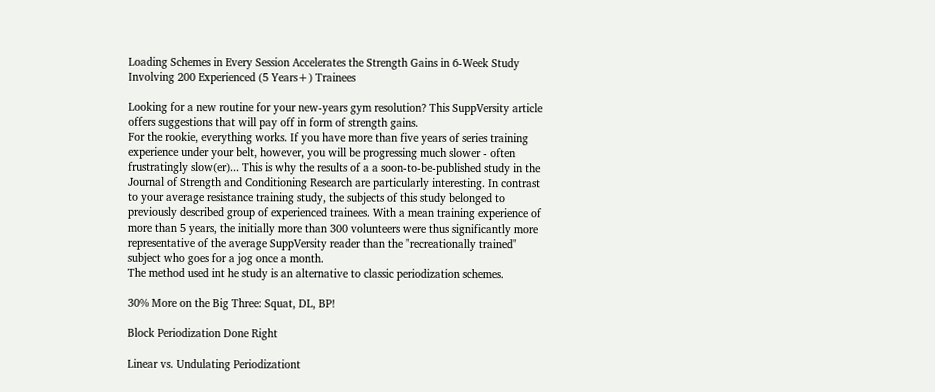Loading Schemes in Every Session Accelerates the Strength Gains in 6-Week Study Involving 200 Experienced (5 Years+) Trainees

Looking for a new routine for your new-years gym resolution? This SuppVersity article offers suggestions that will pay off in form of strength gains.
For the rookie, everything works. If you have more than five years of series training experience under your belt, however, you will be progressing much slower - often frustratingly slow(er)... This is why the results of a a soon-to-be-published study in the Journal of Strength and Conditioning Research are particularly interesting. In contrast to your average resistance training study, the subjects of this study belonged to previously described group of experienced trainees. With a mean training experience of more than 5 years, the initially more than 300 volunteers were thus significantly more representative of the average SuppVersity reader than the "recreationally trained" subject who goes for a jog once a month.
The method used int he study is an alternative to classic periodization schemes.

30% More on the Big Three: Squat, DL, BP!

Block Periodization Done Right

Linear vs. Undulating Periodizationt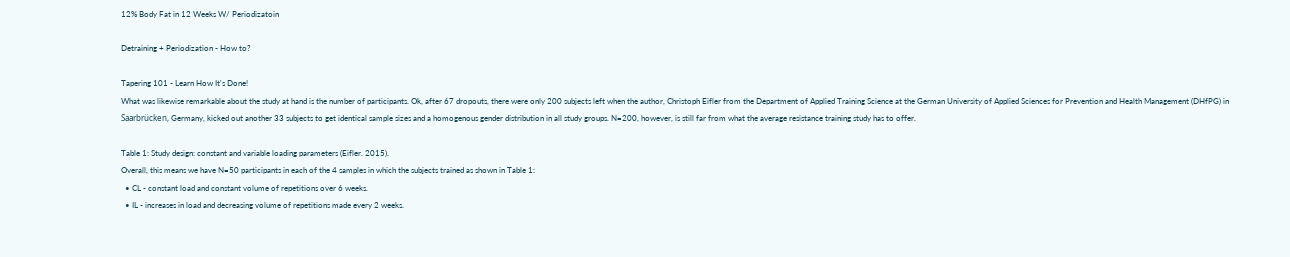12% Body Fat in 12 Weeks W/ Periodizatoin

Detraining + Periodization - How to?

Tapering 101 - Learn How It's Done!
What was likewise remarkable about the study at hand is the number of participants. Ok, after 67 dropouts, there were only 200 subjects left when the author, Christoph Eifler from the Department of Applied Training Science at the German University of Applied Sciences for Prevention and Health Management (DHfPG) in Saarbrücken, Germany, kicked out another 33 subjects to get identical sample sizes and a homogenous gender distribution in all study groups. N=200, however, is still far from what the average resistance training study has to offer.

Table 1: Study design: constant and variable loading parameters (Eifler. 2015).
Overall, this means we have N=50 participants in each of the 4 samples in which the subjects trained as shown in Table 1:
  • CL - constant load and constant volume of repetitions over 6 weeks.
  • IL - increases in load and decreasing volume of repetitions made every 2 weeks.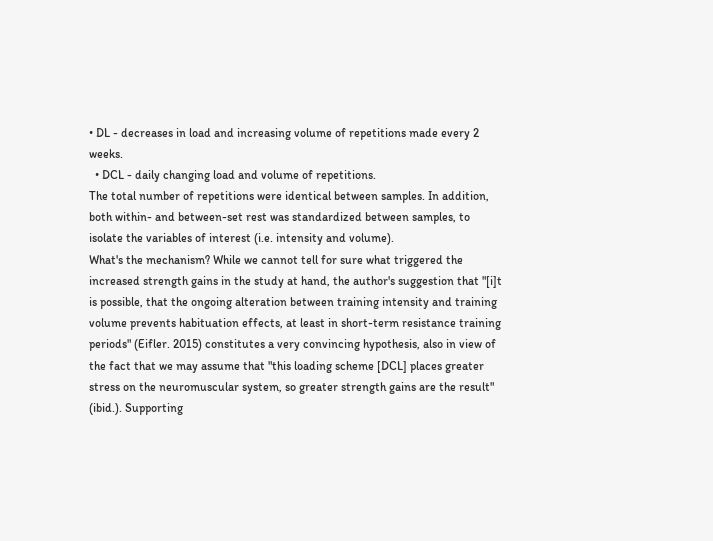• DL - decreases in load and increasing volume of repetitions made every 2 weeks.
  • DCL - daily changing load and volume of repetitions.
The total number of repetitions were identical between samples. In addition, both within- and between-set rest was standardized between samples, to isolate the variables of interest (i.e. intensity and volume).
What's the mechanism? While we cannot tell for sure what triggered the increased strength gains in the study at hand, the author's suggestion that "[i]t is possible, that the ongoing alteration between training intensity and training volume prevents habituation effects, at least in short-term resistance training periods" (Eifler. 2015) constitutes a very convincing hypothesis, also in view of the fact that we may assume that "this loading scheme [DCL] places greater stress on the neuromuscular system, so greater strength gains are the result" (ibid.). Supporting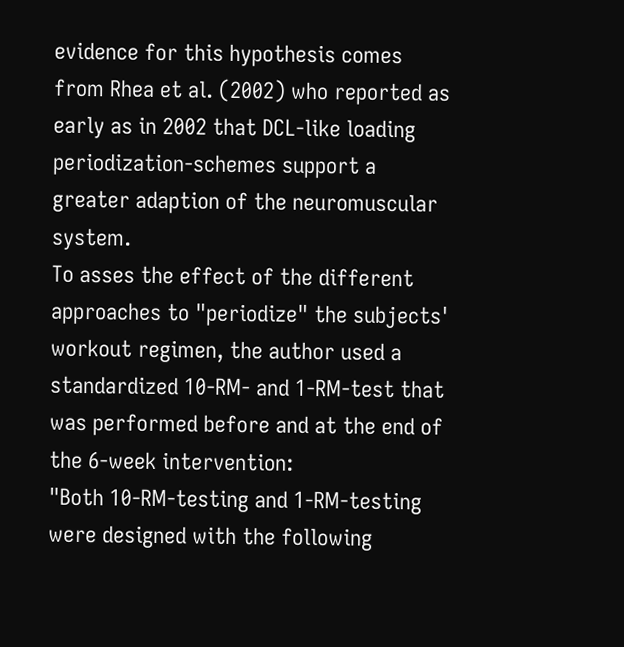evidence for this hypothesis comes from Rhea et al. (2002) who reported as early as in 2002 that DCL-like loading periodization-schemes support a greater adaption of the neuromuscular system.
To asses the effect of the different approaches to "periodize" the subjects' workout regimen, the author used a standardized 10-RM- and 1-RM-test that was performed before and at the end of the 6-week intervention:
"Both 10-RM-testing and 1-RM-testing were designed with the following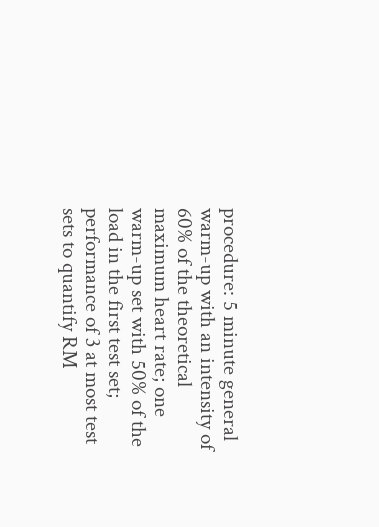procedure: 5 minute general warm-up with an intensity of 60% of the theoretical maximum heart rate; one warm-up set with 50% of the load in the first test set; performance of 3 at most test sets to quantify RM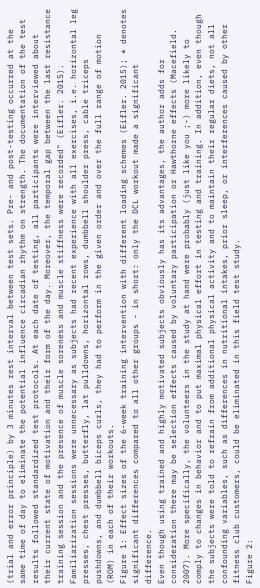(trial and error principle) by 3 minutes rest interval between test sets. Pre- and post-testing occurred at the same time of day to eliminate the potential influence circadian rhythm on strength. The documentation of the test results followed standardized test protocols. At each date of testing, all participants were interviewed about their current state of motivation and their form of the day. Moreover, the temporal gap between the last resistance training session and the presence of muscle soreness and muscle stiffness were recorded" (Eifler. 2015).
Familiarization sessions were unnecessary as subjects had recent experience with all exercises, i.e. horizontal leg presses, chest presses, butterfly, lat pulldowns, horizontal rows, dumbbell shoulder press, cable triceps pushdowns, and dumbbell biceps curls, they had to perform in the given order and over the full range of motion (ROM) in each of their workouts.
Figure 1: Effect sizes of the 6-week training intervention with different loading schemes (Eifler. 2015); * denotes significant differences compared to all other groups - in short: only the DCL workout made a significant difference.
Even though using trained and highly motivated subjects obviously has its advantages, the author adds for consideration there may be selection effects caused by voluntary participation or Hawthorne effects (Macefield. 2007). More specifically, the volunteers in the study at hand were probably (just like you ;-) more likely to comply to changes in behavior and to put maximal physical effort in testing and training. In addition, even though the subjects were told to refrain from additional physical activity and to maintain their regular diets, not all confounding variables, such as differences in nutritional intakes, prior sleep, or interferences caused by other fitness club customers, could be eliminated in this field test study.
Figure 2: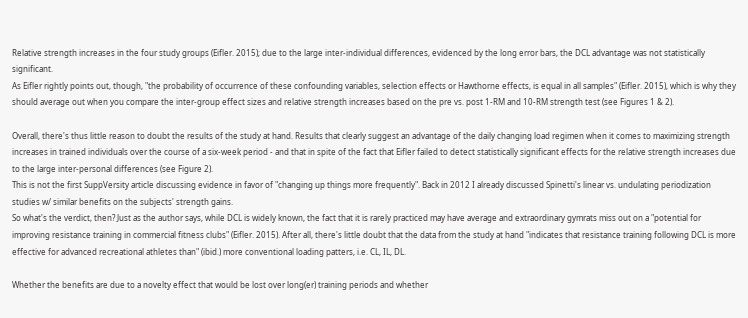Relative strength increases in the four study groups (Eifler. 2015); due to the large inter-individual differences, evidenced by the long error bars, the DCL advantage was not statistically significant.
As Eifler rightly points out, though, "the probability of occurrence of these confounding variables, selection effects or Hawthorne effects, is equal in all samples" (Eifler. 2015), which is why they should average out when you compare the inter-group effect sizes and relative strength increases based on the pre vs. post 1-RM and 10-RM strength test (see Figures 1 & 2).

Overall, there's thus little reason to doubt the results of the study at hand. Results that clearly suggest an advantage of the daily changing load regimen when it comes to maximizing strength increases in trained individuals over the course of a six-week period - and that in spite of the fact that Eifler failed to detect statistically significant effects for the relative strength increases due to the large inter-personal differences (see Figure 2).
This is not the first SuppVersity article discussing evidence in favor of "changing up things more frequently". Back in 2012 I already discussed Spinetti's linear vs. undulating periodization studies w/ similar benefits on the subjects' strength gains.
So what's the verdict, then? Just as the author says, while DCL is widely known, the fact that it is rarely practiced may have average and extraordinary gymrats miss out on a "potential for improving resistance training in commercial fitness clubs" (Eifler. 2015). After all, there's little doubt that the data from the study at hand "indicates that resistance training following DCL is more effective for advanced recreational athletes than" (ibid.) more conventional loading patters, i.e. CL, IL, DL.

Whether the benefits are due to a novelty effect that would be lost over long(er) training periods and whether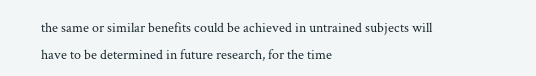the same or similar benefits could be achieved in untrained subjects will have to be determined in future research, for the time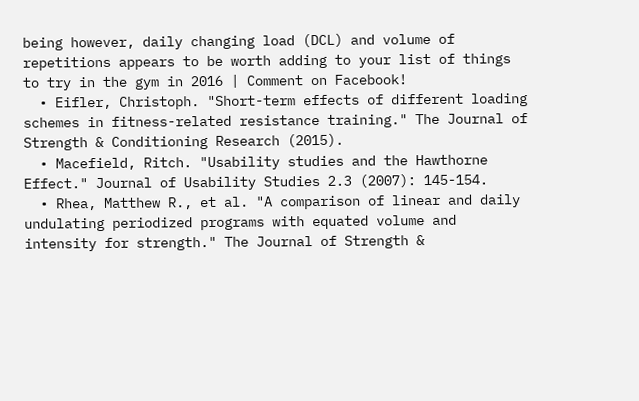being however, daily changing load (DCL) and volume of repetitions appears to be worth adding to your list of things to try in the gym in 2016 | Comment on Facebook!
  • Eifler, Christoph. "Short-term effects of different loading schemes in fitness-related resistance training." The Journal of Strength & Conditioning Research (2015).
  • Macefield, Ritch. "Usability studies and the Hawthorne Effect." Journal of Usability Studies 2.3 (2007): 145-154.
  • Rhea, Matthew R., et al. "A comparison of linear and daily undulating periodized programs with equated volume and intensity for strength." The Journal of Strength &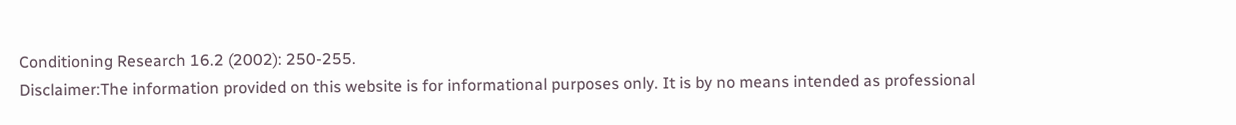Conditioning Research 16.2 (2002): 250-255.
Disclaimer:The information provided on this website is for informational purposes only. It is by no means intended as professional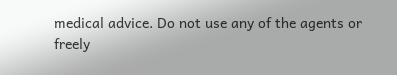medical advice. Do not use any of the agents or freely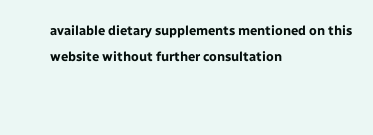available dietary supplements mentioned on this website without further consultation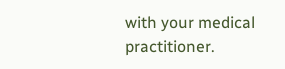with your medical practitioner.